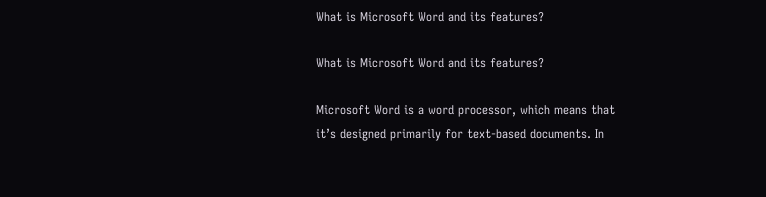What is Microsoft Word and its features?

What is Microsoft Word and its features?

Microsoft Word is a word processor, which means that it’s designed primarily for text-based documents. In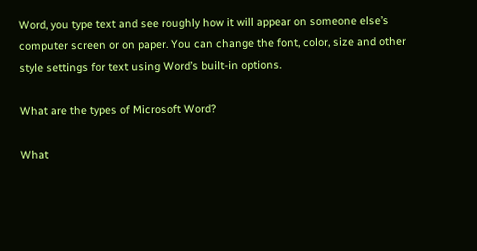Word, you type text and see roughly how it will appear on someone else’s computer screen or on paper. You can change the font, color, size and other style settings for text using Word’s built-in options.

What are the types of Microsoft Word?

What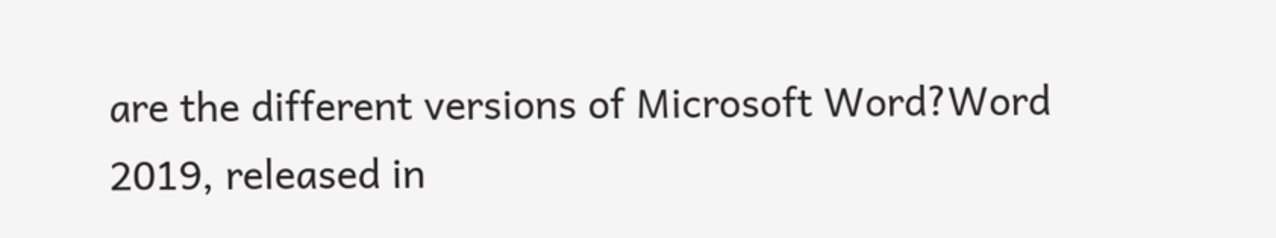are the different versions of Microsoft Word?Word 2019, released in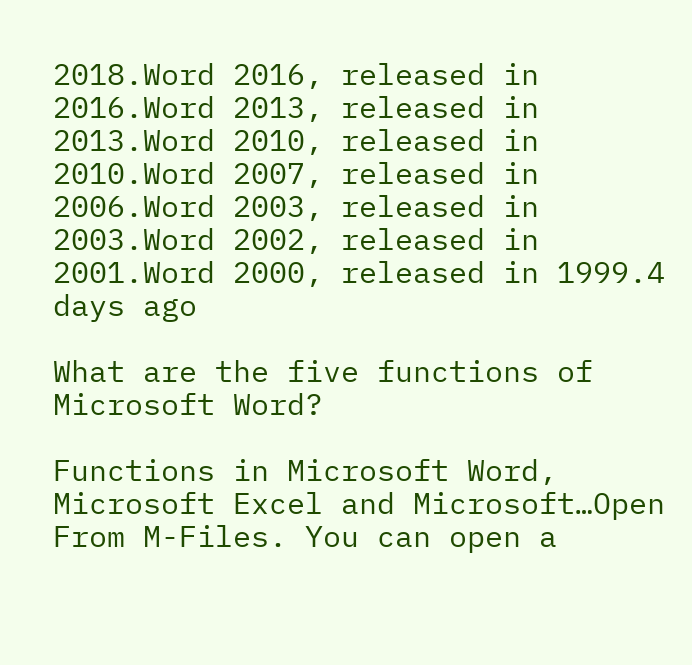2018.Word 2016, released in 2016.Word 2013, released in 2013.Word 2010, released in 2010.Word 2007, released in 2006.Word 2003, released in 2003.Word 2002, released in 2001.Word 2000, released in 1999.4 days ago

What are the five functions of Microsoft Word?

Functions in Microsoft Word, Microsoft Excel and Microsoft…Open From M-Files. You can open a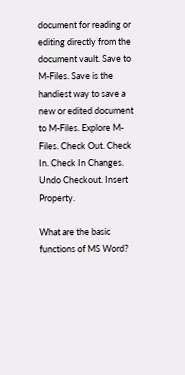document for reading or editing directly from the document vault. Save to M-Files. Save is the handiest way to save a new or edited document to M-Files. Explore M-Files. Check Out. Check In. Check In Changes. Undo Checkout. Insert Property.

What are the basic functions of MS Word?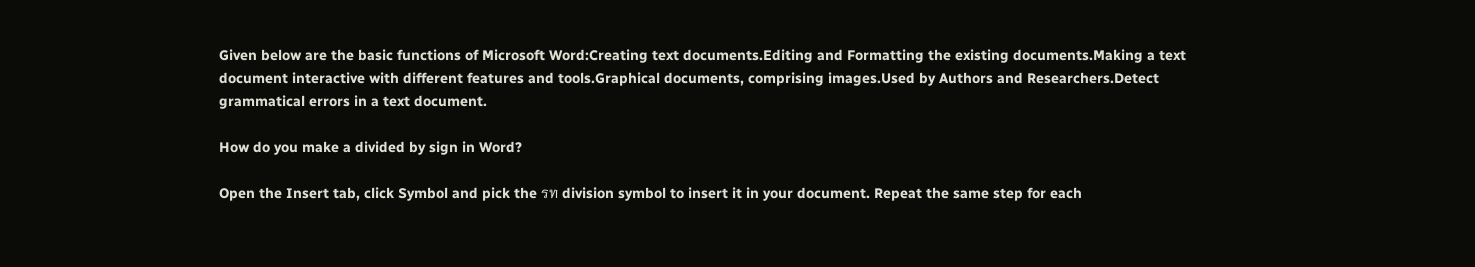Given below are the basic functions of Microsoft Word:Creating text documents.Editing and Formatting the existing documents.Making a text document interactive with different features and tools.Graphical documents, comprising images.Used by Authors and Researchers.Detect grammatical errors in a text document.

How do you make a divided by sign in Word?

Open the Insert tab, click Symbol and pick the รท division symbol to insert it in your document. Repeat the same step for each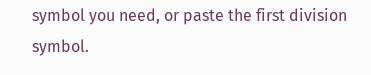symbol you need, or paste the first division symbol.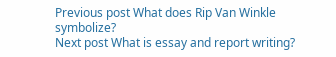Previous post What does Rip Van Winkle symbolize?
Next post What is essay and report writing?